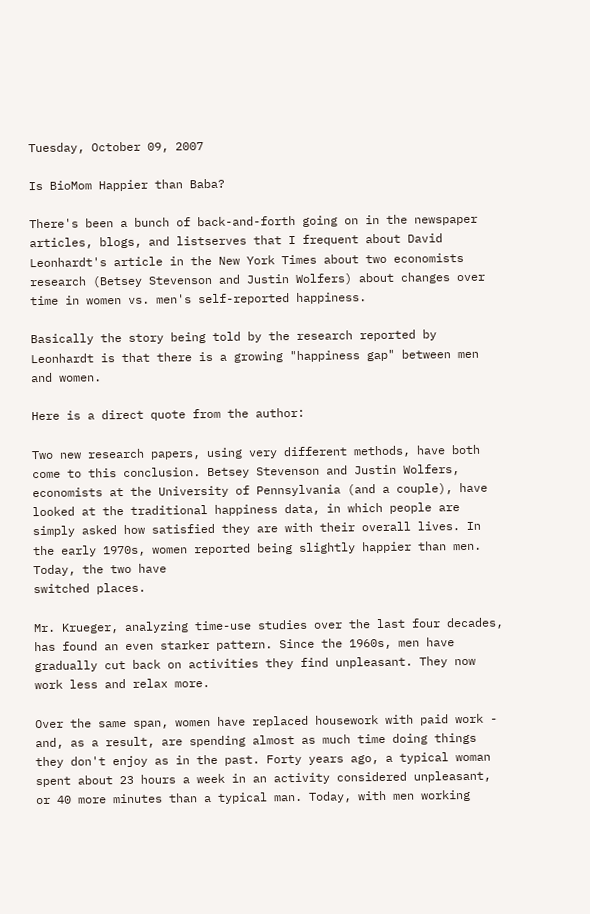Tuesday, October 09, 2007

Is BioMom Happier than Baba?

There's been a bunch of back-and-forth going on in the newspaper articles, blogs, and listserves that I frequent about David Leonhardt's article in the New York Times about two economists research (Betsey Stevenson and Justin Wolfers) about changes over time in women vs. men's self-reported happiness.

Basically the story being told by the research reported by Leonhardt is that there is a growing "happiness gap" between men and women.

Here is a direct quote from the author:

Two new research papers, using very different methods, have both come to this conclusion. Betsey Stevenson and Justin Wolfers, economists at the University of Pennsylvania (and a couple), have looked at the traditional happiness data, in which people are simply asked how satisfied they are with their overall lives. In the early 1970s, women reported being slightly happier than men. Today, the two have
switched places.

Mr. Krueger, analyzing time-use studies over the last four decades, has found an even starker pattern. Since the 1960s, men have gradually cut back on activities they find unpleasant. They now work less and relax more.

Over the same span, women have replaced housework with paid work - and, as a result, are spending almost as much time doing things they don't enjoy as in the past. Forty years ago, a typical woman spent about 23 hours a week in an activity considered unpleasant, or 40 more minutes than a typical man. Today, with men working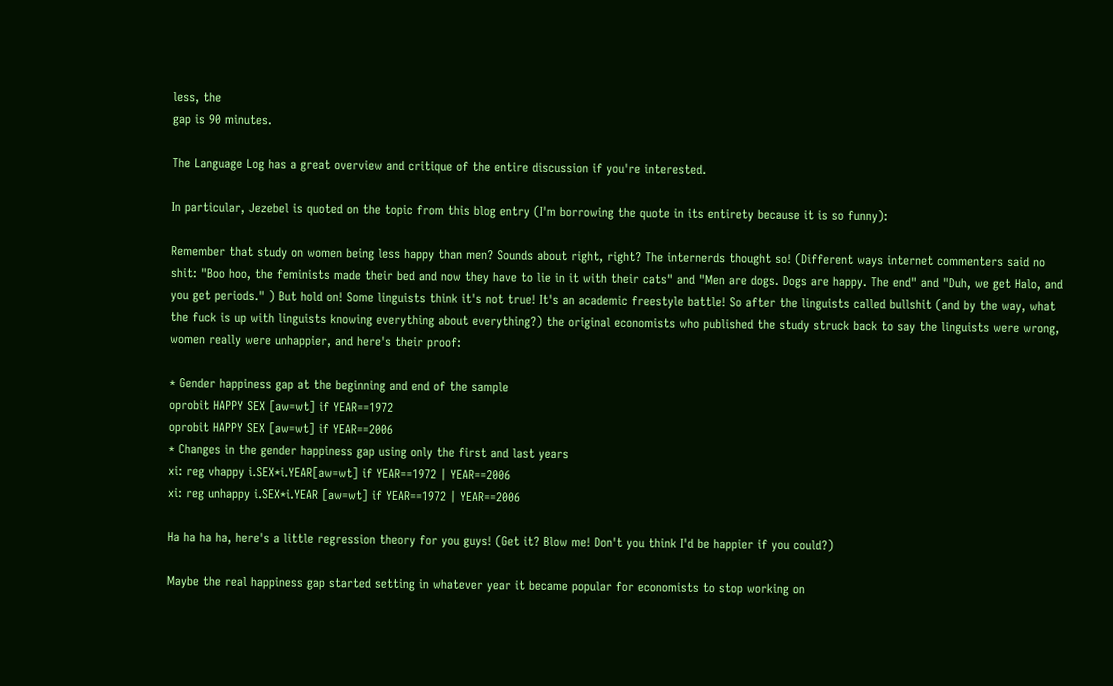less, the
gap is 90 minutes.

The Language Log has a great overview and critique of the entire discussion if you're interested.

In particular, Jezebel is quoted on the topic from this blog entry (I'm borrowing the quote in its entirety because it is so funny):

Remember that study on women being less happy than men? Sounds about right, right? The internerds thought so! (Different ways internet commenters said no shit: "Boo hoo, the feminists made their bed and now they have to lie in it with their cats" and "Men are dogs. Dogs are happy. The end" and "Duh, we get Halo, and you get periods." ) But hold on! Some linguists think it's not true! It's an academic freestyle battle! So after the linguists called bullshit (and by the way, what the fuck is up with linguists knowing everything about everything?) the original economists who published the study struck back to say the linguists were wrong, women really were unhappier, and here's their proof:

* Gender happiness gap at the beginning and end of the sample
oprobit HAPPY SEX [aw=wt] if YEAR==1972
oprobit HAPPY SEX [aw=wt] if YEAR==2006
* Changes in the gender happiness gap using only the first and last years
xi: reg vhappy i.SEX*i.YEAR[aw=wt] if YEAR==1972 | YEAR==2006
xi: reg unhappy i.SEX*i.YEAR [aw=wt] if YEAR==1972 | YEAR==2006

Ha ha ha ha, here's a little regression theory for you guys! (Get it? Blow me! Don't you think I'd be happier if you could?)

Maybe the real happiness gap started setting in whatever year it became popular for economists to stop working on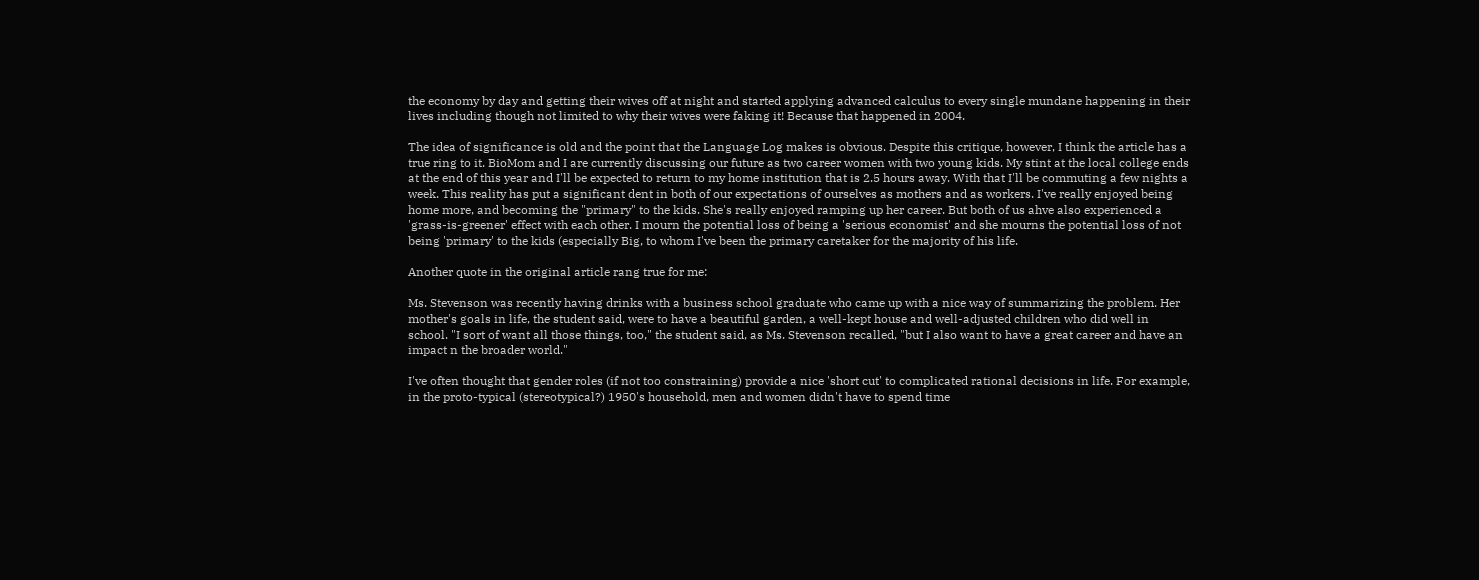the economy by day and getting their wives off at night and started applying advanced calculus to every single mundane happening in their lives including though not limited to why their wives were faking it! Because that happened in 2004.

The idea of significance is old and the point that the Language Log makes is obvious. Despite this critique, however, I think the article has a true ring to it. BioMom and I are currently discussing our future as two career women with two young kids. My stint at the local college ends at the end of this year and I'll be expected to return to my home institution that is 2.5 hours away. With that I'll be commuting a few nights a week. This reality has put a significant dent in both of our expectations of ourselves as mothers and as workers. I've really enjoyed being home more, and becoming the "primary" to the kids. She's really enjoyed ramping up her career. But both of us ahve also experienced a 'grass-is-greener' effect with each other. I mourn the potential loss of being a 'serious economist' and she mourns the potential loss of not being 'primary' to the kids (especially Big, to whom I've been the primary caretaker for the majority of his life.

Another quote in the original article rang true for me:

Ms. Stevenson was recently having drinks with a business school graduate who came up with a nice way of summarizing the problem. Her mother's goals in life, the student said, were to have a beautiful garden, a well-kept house and well-adjusted children who did well in school. "I sort of want all those things, too," the student said, as Ms. Stevenson recalled, "but I also want to have a great career and have an impact n the broader world."

I've often thought that gender roles (if not too constraining) provide a nice 'short cut' to complicated rational decisions in life. For example, in the proto-typical (stereotypical?) 1950's household, men and women didn't have to spend time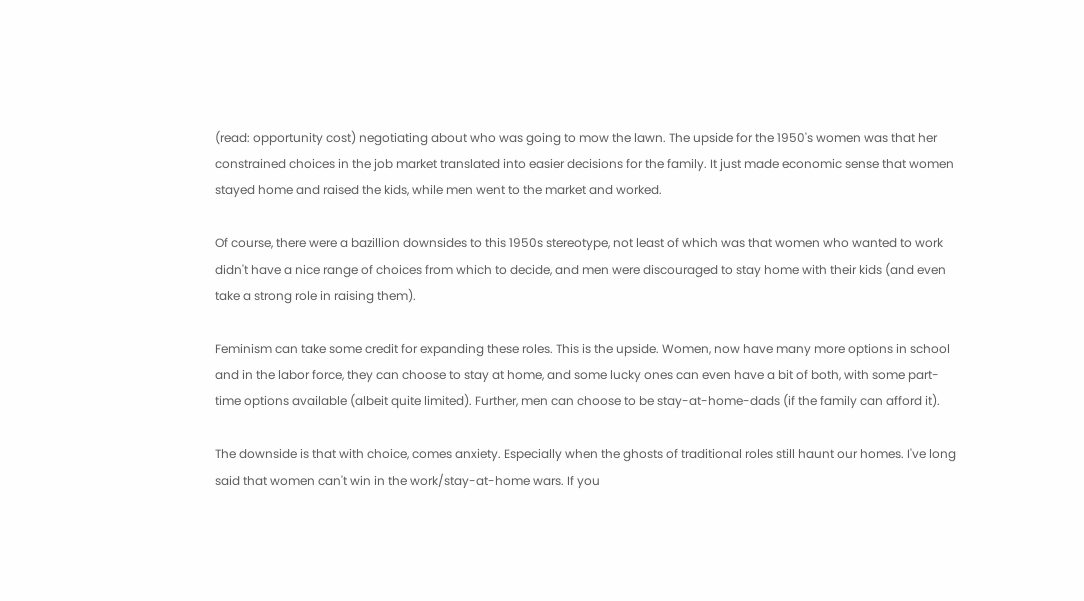(read: opportunity cost) negotiating about who was going to mow the lawn. The upside for the 1950's women was that her constrained choices in the job market translated into easier decisions for the family. It just made economic sense that women stayed home and raised the kids, while men went to the market and worked.

Of course, there were a bazillion downsides to this 1950s stereotype, not least of which was that women who wanted to work didn't have a nice range of choices from which to decide, and men were discouraged to stay home with their kids (and even take a strong role in raising them).

Feminism can take some credit for expanding these roles. This is the upside. Women, now have many more options in school and in the labor force, they can choose to stay at home, and some lucky ones can even have a bit of both, with some part-time options available (albeit quite limited). Further, men can choose to be stay-at-home-dads (if the family can afford it).

The downside is that with choice, comes anxiety. Especially when the ghosts of traditional roles still haunt our homes. I've long said that women can't win in the work/stay-at-home wars. If you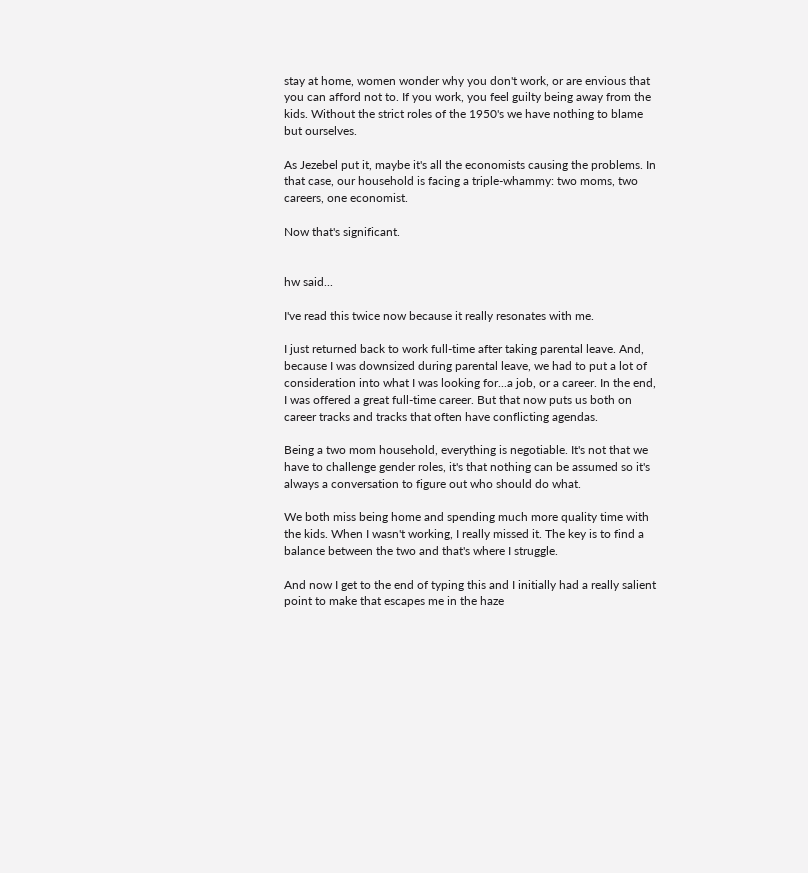stay at home, women wonder why you don't work, or are envious that you can afford not to. If you work, you feel guilty being away from the kids. Without the strict roles of the 1950's we have nothing to blame but ourselves.

As Jezebel put it, maybe it's all the economists causing the problems. In that case, our household is facing a triple-whammy: two moms, two careers, one economist.

Now that's significant.


hw said...

I've read this twice now because it really resonates with me.

I just returned back to work full-time after taking parental leave. And, because I was downsized during parental leave, we had to put a lot of consideration into what I was looking for...a job, or a career. In the end, I was offered a great full-time career. But that now puts us both on career tracks and tracks that often have conflicting agendas.

Being a two mom household, everything is negotiable. It's not that we have to challenge gender roles, it's that nothing can be assumed so it's always a conversation to figure out who should do what.

We both miss being home and spending much more quality time with the kids. When I wasn't working, I really missed it. The key is to find a balance between the two and that's where I struggle.

And now I get to the end of typing this and I initially had a really salient point to make that escapes me in the haze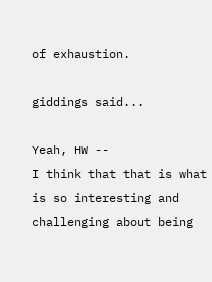of exhaustion.

giddings said...

Yeah, HW --
I think that that is what is so interesting and challenging about being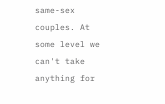same-sex couples. At some level we can't take anything for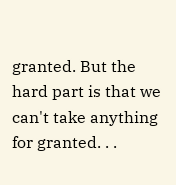granted. But the hard part is that we can't take anything for granted. . .